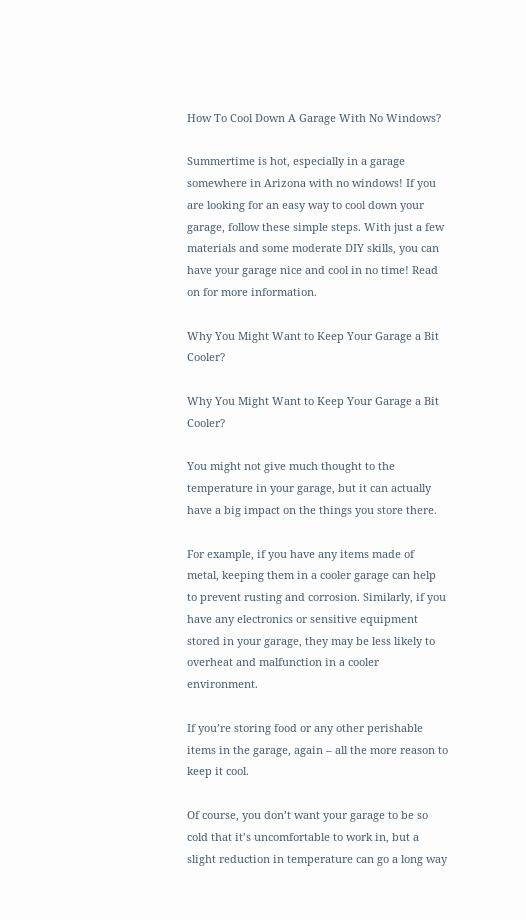How To Cool Down A Garage With No Windows?

Summertime is hot, especially in a garage somewhere in Arizona with no windows! If you are looking for an easy way to cool down your garage, follow these simple steps. With just a few materials and some moderate DIY skills, you can have your garage nice and cool in no time! Read on for more information.

Why You Might Want to Keep Your Garage a Bit Cooler?

Why You Might Want to Keep Your Garage a Bit Cooler?

You might not give much thought to the temperature in your garage, but it can actually have a big impact on the things you store there.

For example, if you have any items made of metal, keeping them in a cooler garage can help to prevent rusting and corrosion. Similarly, if you have any electronics or sensitive equipment stored in your garage, they may be less likely to overheat and malfunction in a cooler environment.

If you’re storing food or any other perishable items in the garage, again – all the more reason to keep it cool.

Of course, you don’t want your garage to be so cold that it’s uncomfortable to work in, but a slight reduction in temperature can go a long way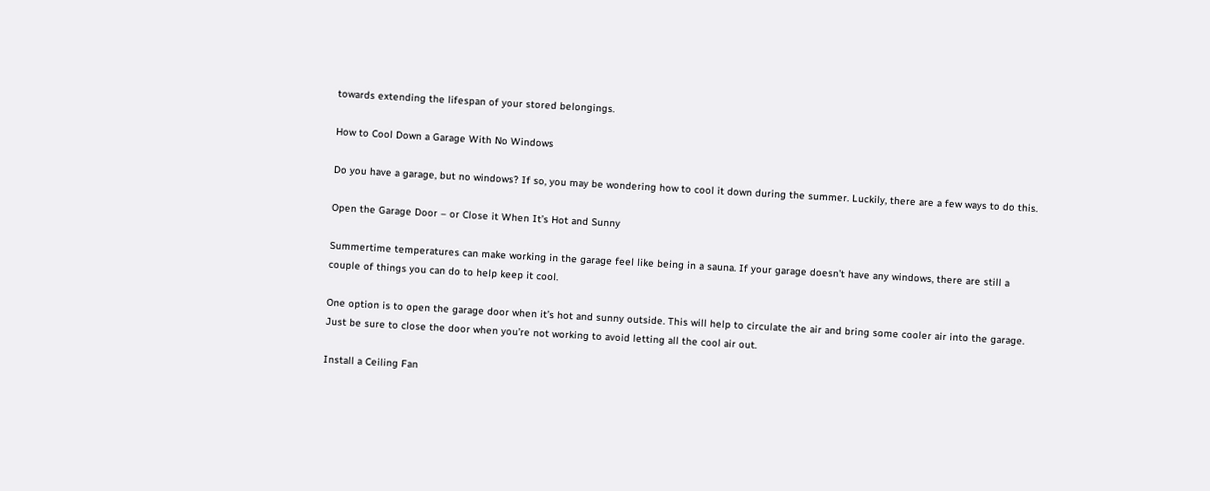towards extending the lifespan of your stored belongings.

How to Cool Down a Garage With No Windows

Do you have a garage, but no windows? If so, you may be wondering how to cool it down during the summer. Luckily, there are a few ways to do this.

Open the Garage Door – or Close it When It’s Hot and Sunny

Summertime temperatures can make working in the garage feel like being in a sauna. If your garage doesn’t have any windows, there are still a couple of things you can do to help keep it cool.

One option is to open the garage door when it’s hot and sunny outside. This will help to circulate the air and bring some cooler air into the garage. Just be sure to close the door when you’re not working to avoid letting all the cool air out.

Install a Ceiling Fan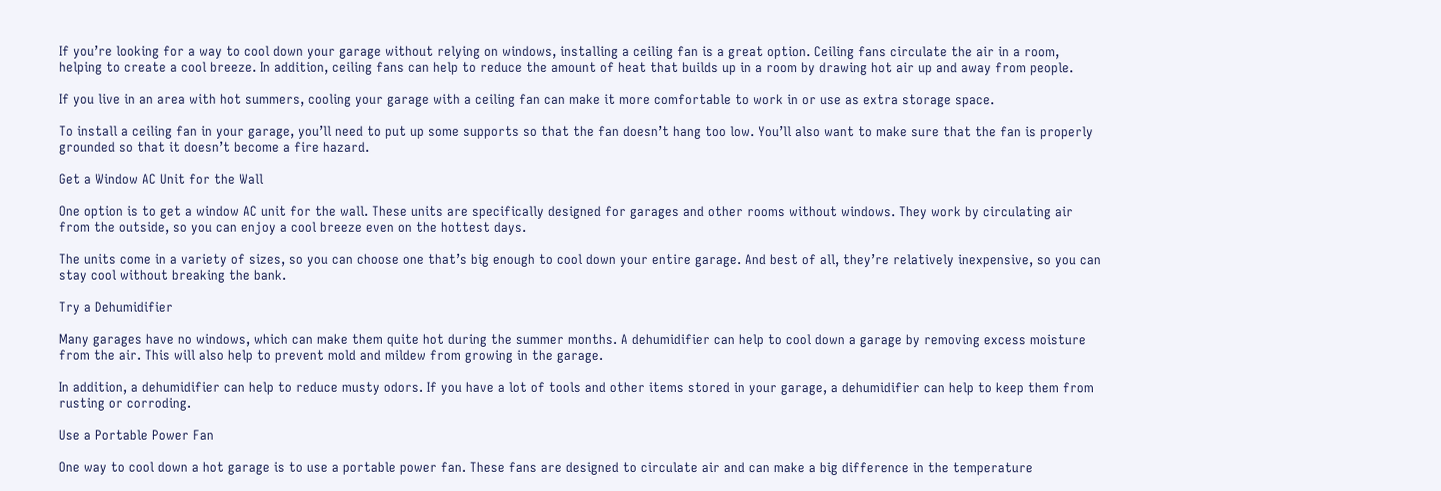If you’re looking for a way to cool down your garage without relying on windows, installing a ceiling fan is a great option. Ceiling fans circulate the air in a room, helping to create a cool breeze. In addition, ceiling fans can help to reduce the amount of heat that builds up in a room by drawing hot air up and away from people.

If you live in an area with hot summers, cooling your garage with a ceiling fan can make it more comfortable to work in or use as extra storage space.

To install a ceiling fan in your garage, you’ll need to put up some supports so that the fan doesn’t hang too low. You’ll also want to make sure that the fan is properly grounded so that it doesn’t become a fire hazard.

Get a Window AC Unit for the Wall

One option is to get a window AC unit for the wall. These units are specifically designed for garages and other rooms without windows. They work by circulating air from the outside, so you can enjoy a cool breeze even on the hottest days.

The units come in a variety of sizes, so you can choose one that’s big enough to cool down your entire garage. And best of all, they’re relatively inexpensive, so you can stay cool without breaking the bank.

Try a Dehumidifier

Many garages have no windows, which can make them quite hot during the summer months. A dehumidifier can help to cool down a garage by removing excess moisture from the air. This will also help to prevent mold and mildew from growing in the garage.

In addition, a dehumidifier can help to reduce musty odors. If you have a lot of tools and other items stored in your garage, a dehumidifier can help to keep them from rusting or corroding.

Use a Portable Power Fan

One way to cool down a hot garage is to use a portable power fan. These fans are designed to circulate air and can make a big difference in the temperature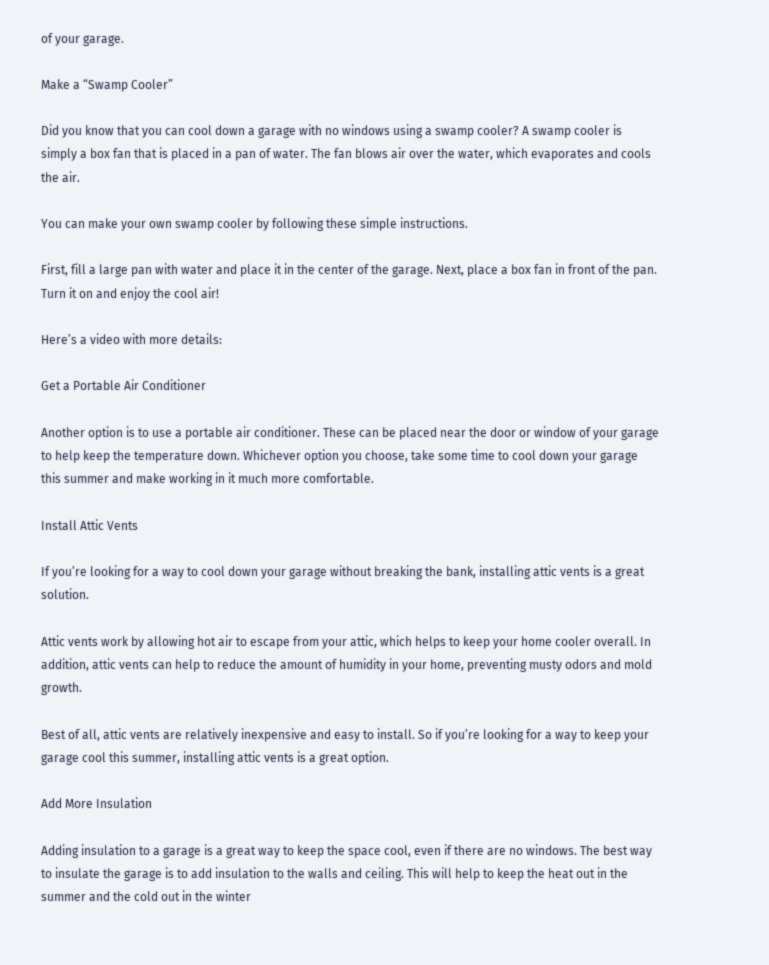of your garage.

Make a “Swamp Cooler”

Did you know that you can cool down a garage with no windows using a swamp cooler? A swamp cooler is simply a box fan that is placed in a pan of water. The fan blows air over the water, which evaporates and cools the air.

You can make your own swamp cooler by following these simple instructions.

First, fill a large pan with water and place it in the center of the garage. Next, place a box fan in front of the pan. Turn it on and enjoy the cool air!

Here’s a video with more details:

Get a Portable Air Conditioner

Another option is to use a portable air conditioner. These can be placed near the door or window of your garage to help keep the temperature down. Whichever option you choose, take some time to cool down your garage this summer and make working in it much more comfortable.

Install Attic Vents

If you’re looking for a way to cool down your garage without breaking the bank, installing attic vents is a great solution.

Attic vents work by allowing hot air to escape from your attic, which helps to keep your home cooler overall. In addition, attic vents can help to reduce the amount of humidity in your home, preventing musty odors and mold growth.

Best of all, attic vents are relatively inexpensive and easy to install. So if you’re looking for a way to keep your garage cool this summer, installing attic vents is a great option.

Add More Insulation

Adding insulation to a garage is a great way to keep the space cool, even if there are no windows. The best way to insulate the garage is to add insulation to the walls and ceiling. This will help to keep the heat out in the summer and the cold out in the winter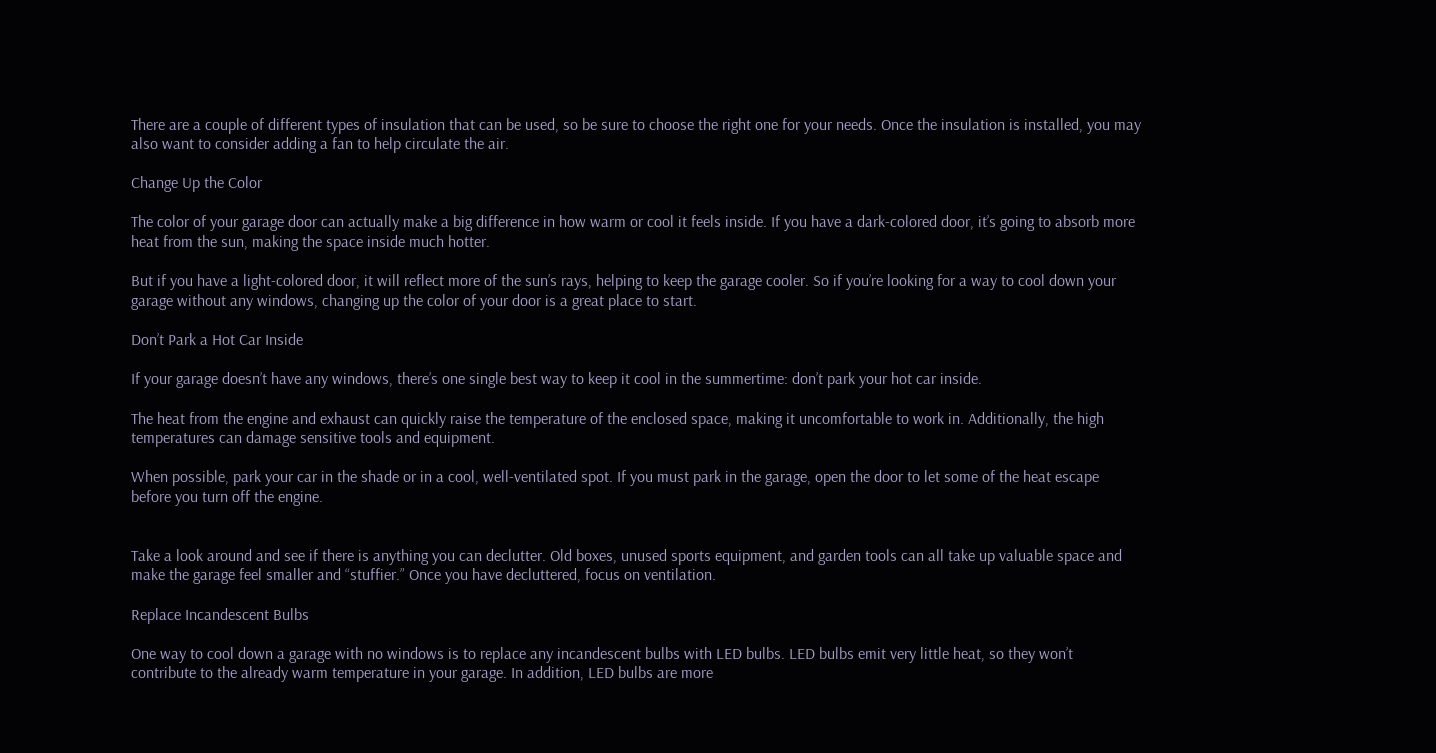There are a couple of different types of insulation that can be used, so be sure to choose the right one for your needs. Once the insulation is installed, you may also want to consider adding a fan to help circulate the air.

Change Up the Color

The color of your garage door can actually make a big difference in how warm or cool it feels inside. If you have a dark-colored door, it’s going to absorb more heat from the sun, making the space inside much hotter.

But if you have a light-colored door, it will reflect more of the sun’s rays, helping to keep the garage cooler. So if you’re looking for a way to cool down your garage without any windows, changing up the color of your door is a great place to start.

Don’t Park a Hot Car Inside

If your garage doesn’t have any windows, there’s one single best way to keep it cool in the summertime: don’t park your hot car inside.

The heat from the engine and exhaust can quickly raise the temperature of the enclosed space, making it uncomfortable to work in. Additionally, the high temperatures can damage sensitive tools and equipment.

When possible, park your car in the shade or in a cool, well-ventilated spot. If you must park in the garage, open the door to let some of the heat escape before you turn off the engine.


Take a look around and see if there is anything you can declutter. Old boxes, unused sports equipment, and garden tools can all take up valuable space and make the garage feel smaller and “stuffier.” Once you have decluttered, focus on ventilation.

Replace Incandescent Bulbs

One way to cool down a garage with no windows is to replace any incandescent bulbs with LED bulbs. LED bulbs emit very little heat, so they won’t contribute to the already warm temperature in your garage. In addition, LED bulbs are more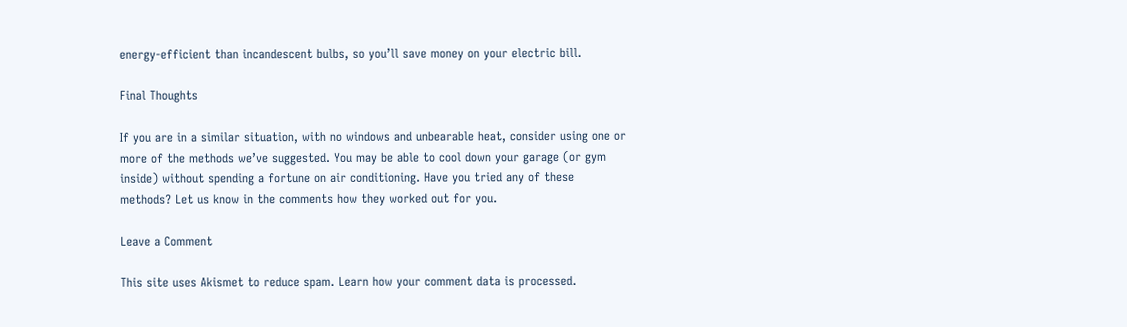energy-efficient than incandescent bulbs, so you’ll save money on your electric bill.

Final Thoughts

If you are in a similar situation, with no windows and unbearable heat, consider using one or more of the methods we’ve suggested. You may be able to cool down your garage (or gym inside) without spending a fortune on air conditioning. Have you tried any of these methods? Let us know in the comments how they worked out for you.

Leave a Comment

This site uses Akismet to reduce spam. Learn how your comment data is processed.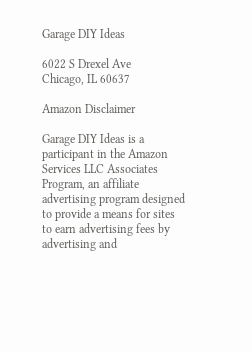Garage DIY Ideas

6022 S Drexel Ave
Chicago, IL 60637

Amazon Disclaimer

Garage DIY Ideas is a participant in the Amazon Services LLC Associates Program, an affiliate advertising program designed to provide a means for sites to earn advertising fees by advertising and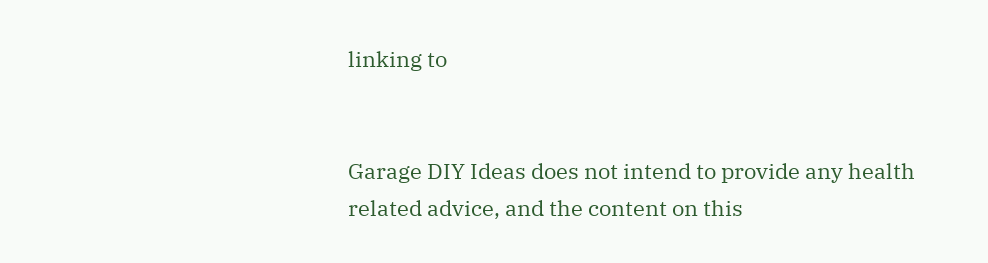linking to


Garage DIY Ideas does not intend to provide any health related advice, and the content on this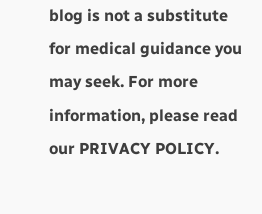blog is not a substitute for medical guidance you may seek. For more information, please read our PRIVACY POLICY.